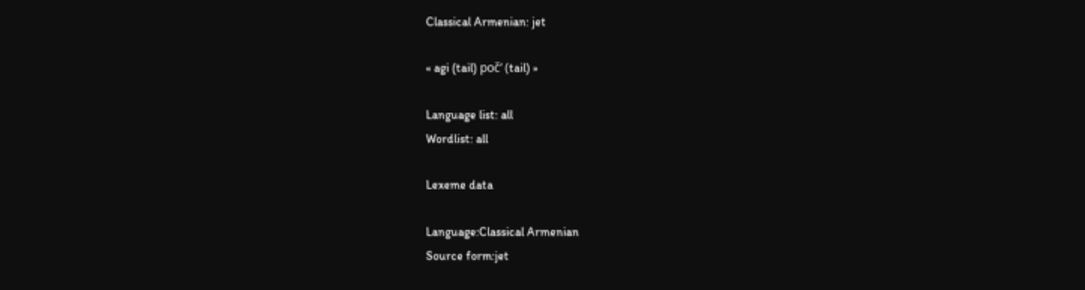Classical Armenian: jet

« agi (tail) poč‘ (tail) »

Language list: all
Wordlist: all

Lexeme data

Language:Classical Armenian
Source form:jet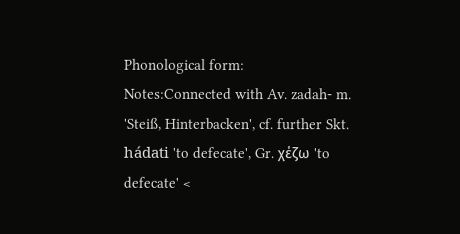Phonological form:
Notes:Connected with Av. zadah- m. 'Steiß, Hinterbacken', cf. further Skt. hádati 'to defecate', Gr. χέζω 'to defecate' <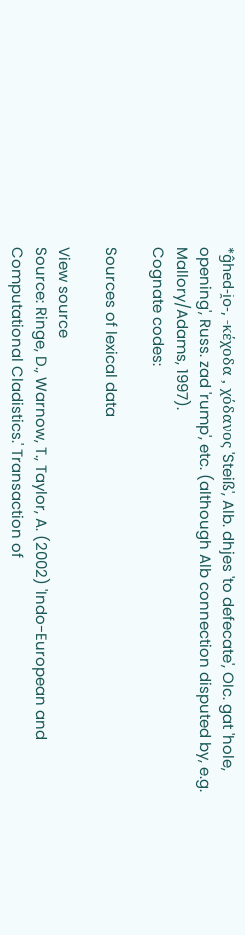*ĝhed-i̯o-, -κέχοδα , χόδανος 'Steiß', Alb. dhjes 'to defecate', OIc. gat 'hole, opening', Russ. zad 'rump', etc. (although Alb connection disputed by, e.g. Mallory/Adams, 1997).
Cognate codes:

Sources of lexical data

View source
Source: Ringe, D., Warnow, T., Taylor, A. (2002) 'Indo-European and Computational Cladistics.' Transaction of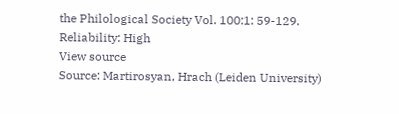the Philological Society Vol. 100:1: 59-129.
Reliability: High
View source
Source: Martirosyan, Hrach (Leiden University)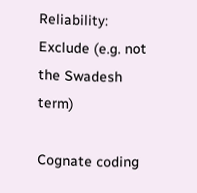Reliability: Exclude (e.g. not the Swadesh term)

Cognate coding